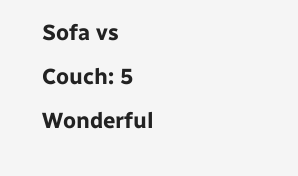Sofa vs Couch: 5 Wonderful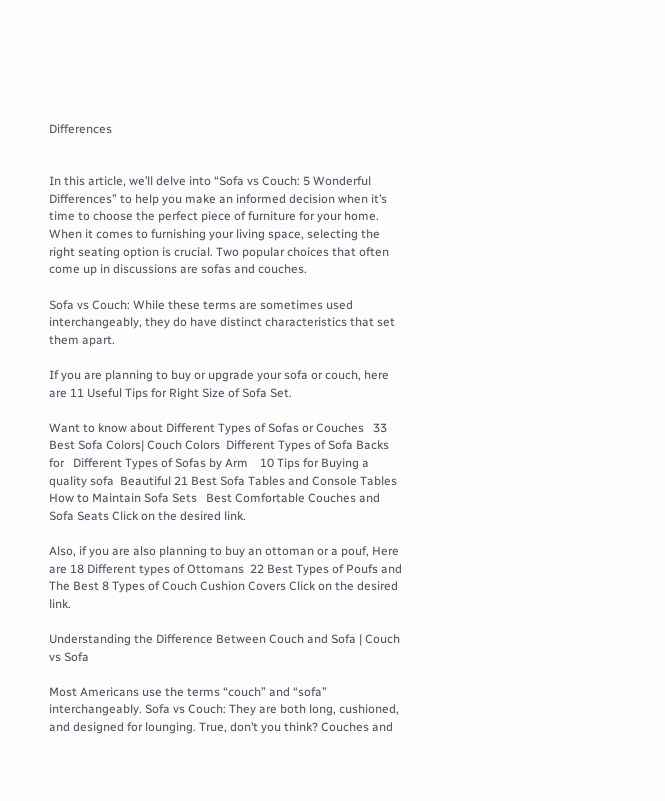Differences


In this article, we’ll delve into “Sofa vs Couch: 5 Wonderful Differences” to help you make an informed decision when it’s time to choose the perfect piece of furniture for your home. When it comes to furnishing your living space, selecting the right seating option is crucial. Two popular choices that often come up in discussions are sofas and couches.

Sofa vs Couch: While these terms are sometimes used interchangeably, they do have distinct characteristics that set them apart.

If you are planning to buy or upgrade your sofa or couch, here are 11 Useful Tips for Right Size of Sofa Set.

Want to know about Different Types of Sofas or Couches   33 Best Sofa Colors| Couch Colors  Different Types of Sofa Backs for   Different Types of Sofas by Arm    10 Tips for Buying a quality sofa  Beautiful 21 Best Sofa Tables and Console Tables   How to Maintain Sofa Sets   Best Comfortable Couches and Sofa Seats Click on the desired link.

Also, if you are also planning to buy an ottoman or a pouf, Here are 18 Different types of Ottomans  22 Best Types of Poufs and The Best 8 Types of Couch Cushion Covers Click on the desired link.

Understanding the Difference Between Couch and Sofa | Couch vs Sofa

Most Americans use the terms “couch” and “sofa” interchangeably. Sofa vs Couch: They are both long, cushioned, and designed for lounging. True, don’t you think? Couches and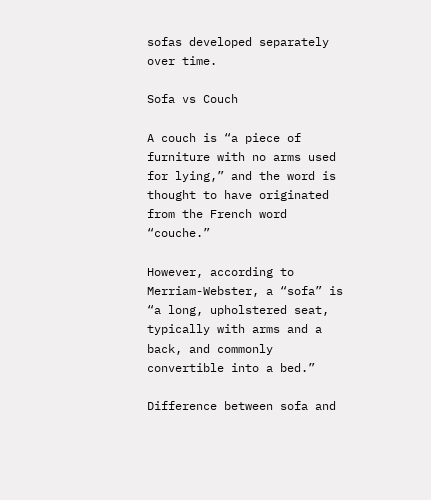sofas developed separately over time.

Sofa vs Couch

A couch is “a piece of furniture with no arms used for lying,” and the word is thought to have originated from the French word “couche.”

However, according to Merriam-Webster, a “sofa” is “a long, upholstered seat, typically with arms and a back, and commonly convertible into a bed.”

Difference between sofa and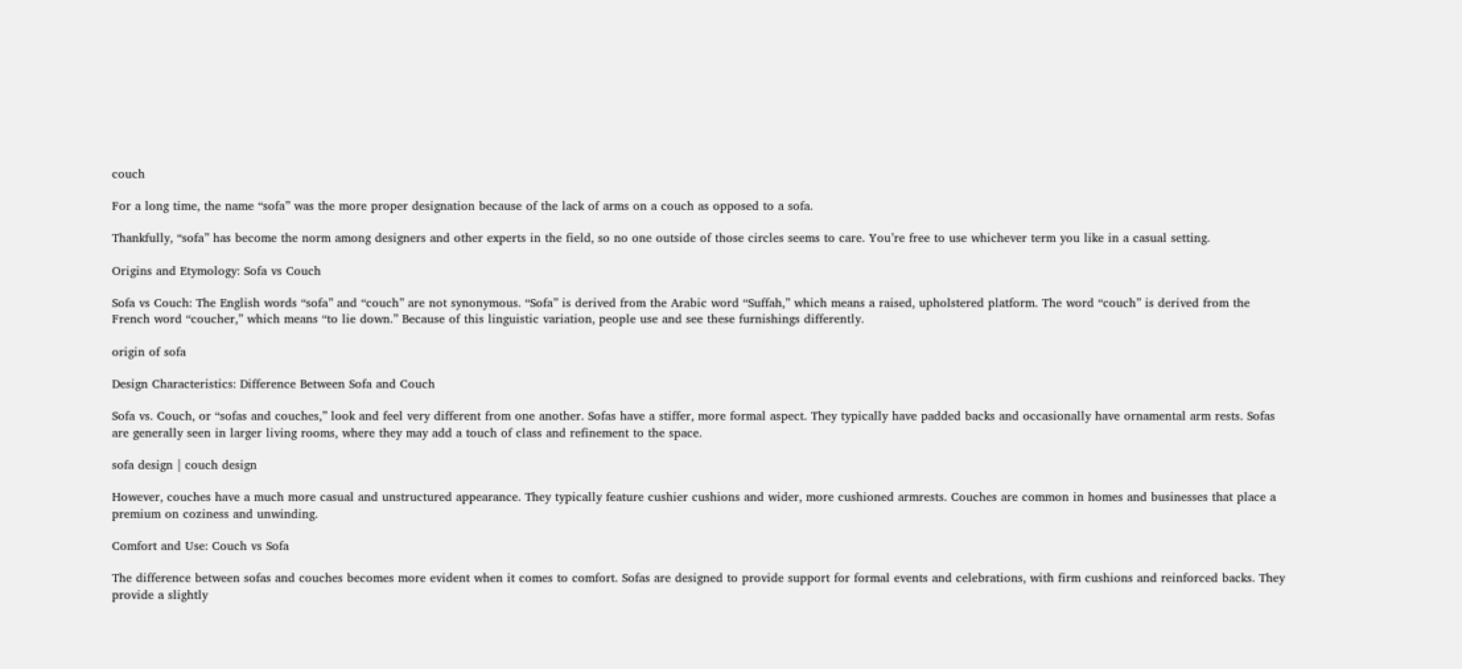couch

For a long time, the name “sofa” was the more proper designation because of the lack of arms on a couch as opposed to a sofa.

Thankfully, “sofa” has become the norm among designers and other experts in the field, so no one outside of those circles seems to care. You’re free to use whichever term you like in a casual setting.

Origins and Etymology: Sofa vs Couch

Sofa vs Couch: The English words “sofa” and “couch” are not synonymous. “Sofa” is derived from the Arabic word “Suffah,” which means a raised, upholstered platform. The word “couch” is derived from the French word “coucher,” which means “to lie down.” Because of this linguistic variation, people use and see these furnishings differently.

origin of sofa

Design Characteristics: Difference Between Sofa and Couch

Sofa vs. Couch, or “sofas and couches,” look and feel very different from one another. Sofas have a stiffer, more formal aspect. They typically have padded backs and occasionally have ornamental arm rests. Sofas are generally seen in larger living rooms, where they may add a touch of class and refinement to the space.

sofa design | couch design

However, couches have a much more casual and unstructured appearance. They typically feature cushier cushions and wider, more cushioned armrests. Couches are common in homes and businesses that place a premium on coziness and unwinding.

Comfort and Use: Couch vs Sofa

The difference between sofas and couches becomes more evident when it comes to comfort. Sofas are designed to provide support for formal events and celebrations, with firm cushions and reinforced backs. They provide a slightly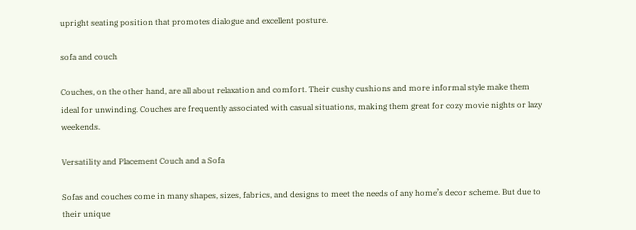upright seating position that promotes dialogue and excellent posture.

sofa and couch

Couches, on the other hand, are all about relaxation and comfort. Their cushy cushions and more informal style make them ideal for unwinding. Couches are frequently associated with casual situations, making them great for cozy movie nights or lazy weekends.

Versatility and Placement Couch and a Sofa

Sofas and couches come in many shapes, sizes, fabrics, and designs to meet the needs of any home’s decor scheme. But due to their unique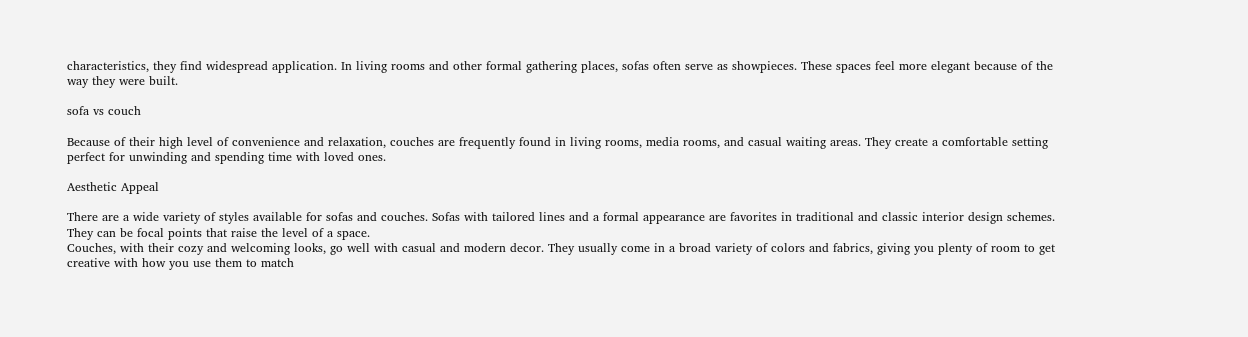characteristics, they find widespread application. In living rooms and other formal gathering places, sofas often serve as showpieces. These spaces feel more elegant because of the way they were built.

sofa vs couch

Because of their high level of convenience and relaxation, couches are frequently found in living rooms, media rooms, and casual waiting areas. They create a comfortable setting perfect for unwinding and spending time with loved ones.

Aesthetic Appeal

There are a wide variety of styles available for sofas and couches. Sofas with tailored lines and a formal appearance are favorites in traditional and classic interior design schemes. They can be focal points that raise the level of a space.
Couches, with their cozy and welcoming looks, go well with casual and modern decor. They usually come in a broad variety of colors and fabrics, giving you plenty of room to get creative with how you use them to match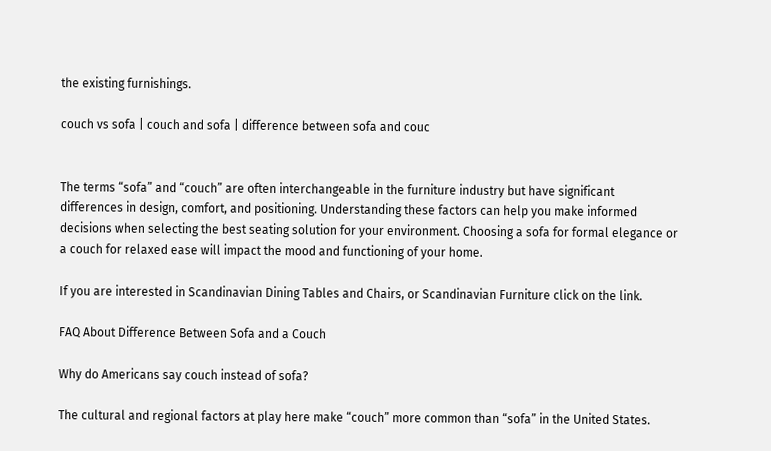the existing furnishings.

couch vs sofa | couch and sofa | difference between sofa and couc


The terms “sofa” and “couch” are often interchangeable in the furniture industry but have significant differences in design, comfort, and positioning. Understanding these factors can help you make informed decisions when selecting the best seating solution for your environment. Choosing a sofa for formal elegance or a couch for relaxed ease will impact the mood and functioning of your home.

If you are interested in Scandinavian Dining Tables and Chairs, or Scandinavian Furniture click on the link.

FAQ About Difference Between Sofa and a Couch

Why do Americans say couch instead of sofa?

The cultural and regional factors at play here make “couch” more common than “sofa” in the United States.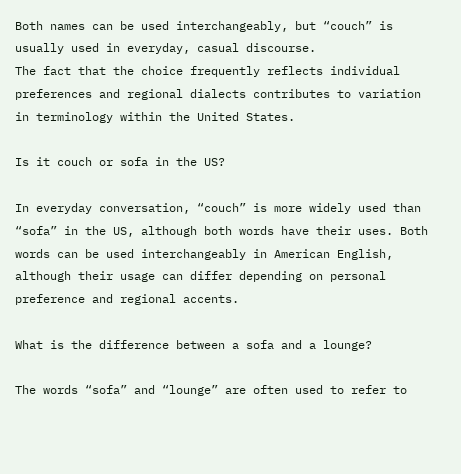Both names can be used interchangeably, but “couch” is usually used in everyday, casual discourse.
The fact that the choice frequently reflects individual preferences and regional dialects contributes to variation in terminology within the United States.

Is it couch or sofa in the US?

In everyday conversation, “couch” is more widely used than “sofa” in the US, although both words have their uses. Both words can be used interchangeably in American English, although their usage can differ depending on personal preference and regional accents.

What is the difference between a sofa and a lounge?

The words “sofa” and “lounge” are often used to refer to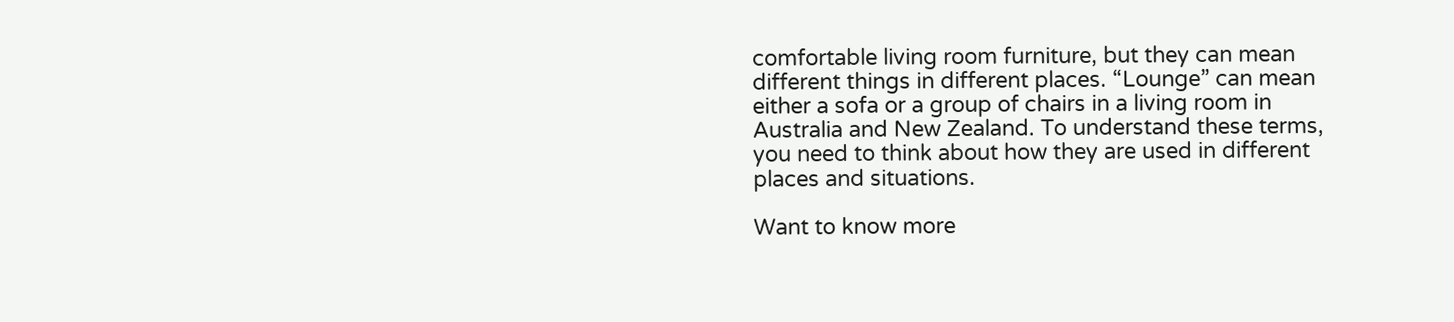comfortable living room furniture, but they can mean different things in different places. “Lounge” can mean either a sofa or a group of chairs in a living room in Australia and New Zealand. To understand these terms, you need to think about how they are used in different places and situations.

Want to know more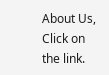About Us, Click on the link.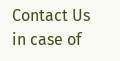Contact Us in case of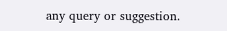any query or suggestion.